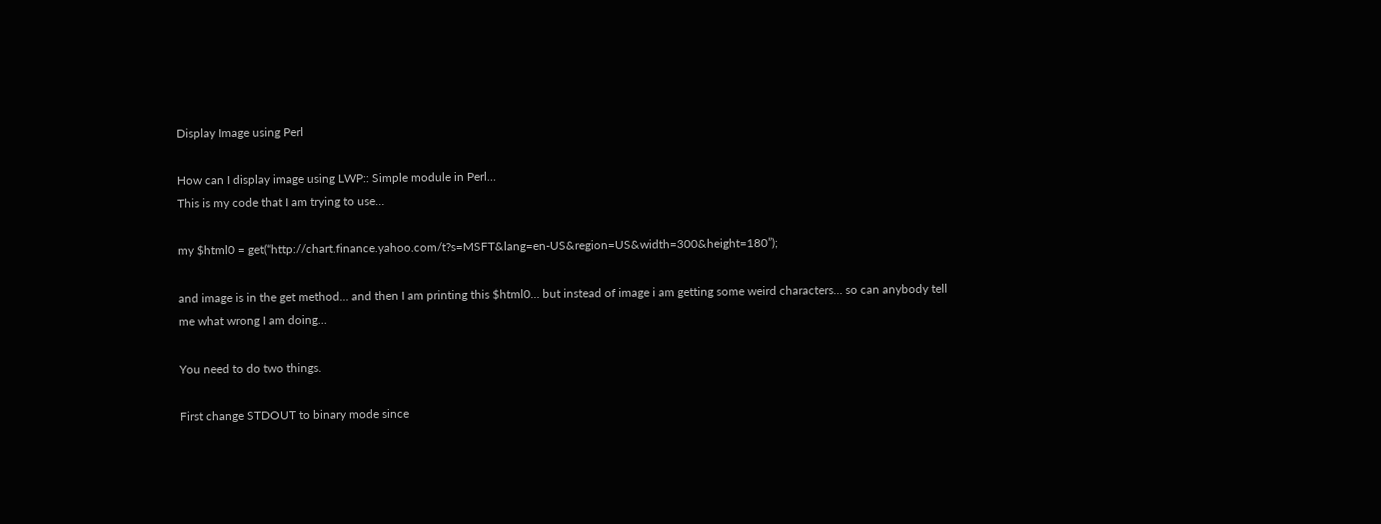Display Image using Perl

How can I display image using LWP:: Simple module in Perl…
This is my code that I am trying to use…

my $html0 = get(“http://chart.finance.yahoo.com/t?s=MSFT&lang=en-US&region=US&width=300&height=180”);

and image is in the get method… and then I am printing this $html0… but instead of image i am getting some weird characters… so can anybody tell me what wrong I am doing…

You need to do two things.

First change STDOUT to binary mode since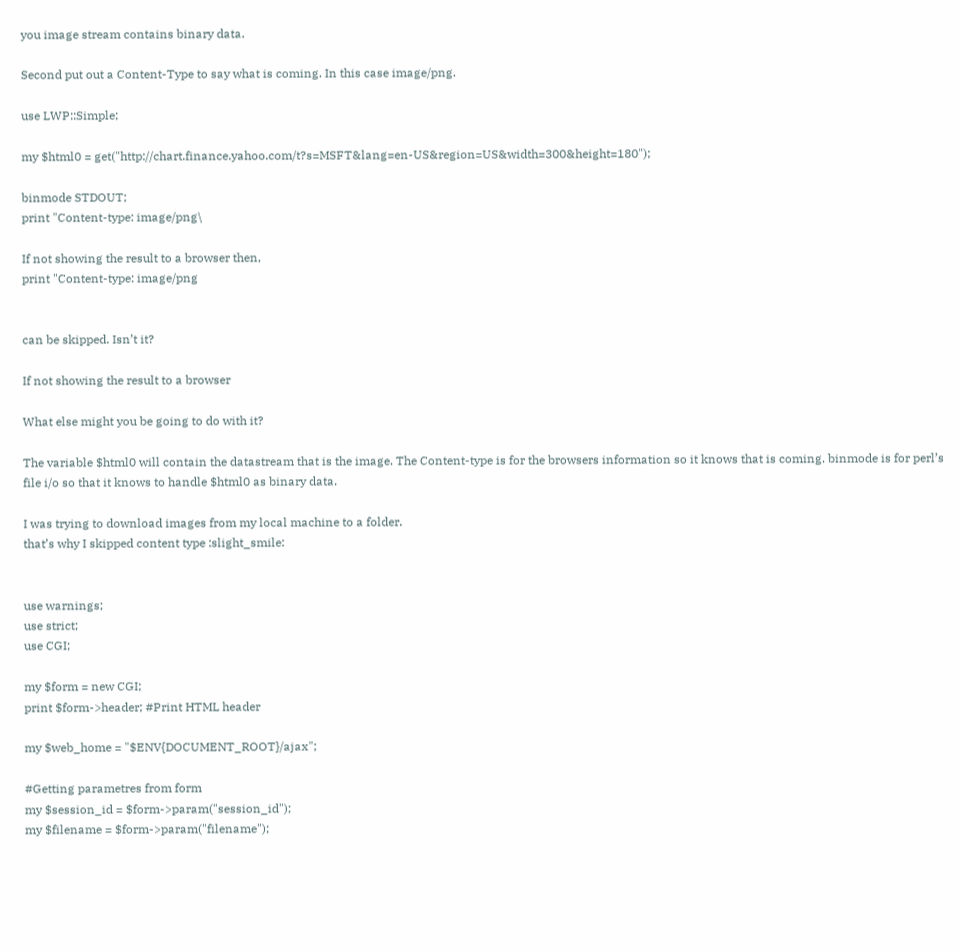you image stream contains binary data.

Second put out a Content-Type to say what is coming. In this case image/png.

use LWP::Simple;

my $html0 = get("http://chart.finance.yahoo.com/t?s=MSFT&lang=en-US&region=US&width=300&height=180");

binmode STDOUT;
print "Content-type: image/png\

If not showing the result to a browser then,
print "Content-type: image/png


can be skipped. Isn’t it?

If not showing the result to a browser

What else might you be going to do with it?

The variable $html0 will contain the datastream that is the image. The Content-type is for the browsers information so it knows that is coming. binmode is for perl’s file i/o so that it knows to handle $html0 as binary data.

I was trying to download images from my local machine to a folder.
that’s why I skipped content type :slight_smile:


use warnings;
use strict;
use CGI;

my $form = new CGI;
print $form->header; #Print HTML header

my $web_home = "$ENV{DOCUMENT_ROOT}/ajax";

#Getting parametres from form
my $session_id = $form->param("session_id");
my $filename = $form->param("filename");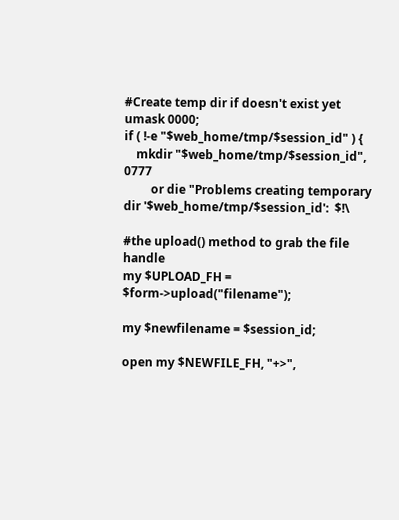#Create temp dir if doesn't exist yet
umask 0000;
if ( !-e "$web_home/tmp/$session_id" ) {
    mkdir "$web_home/tmp/$session_id", 0777
         or die "Problems creating temporary dir '$web_home/tmp/$session_id':  $!\

#the upload() method to grab the file handle
my $UPLOAD_FH = $form->upload("filename");

my $newfilename = $session_id;

open my $NEWFILE_FH, "+>",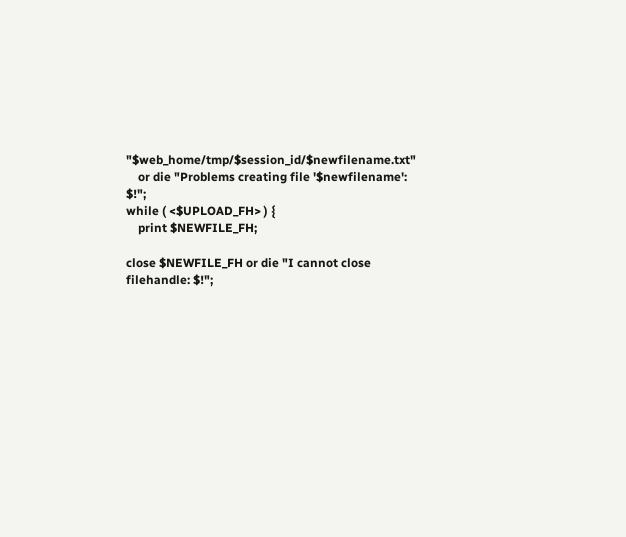"$web_home/tmp/$session_id/$newfilename.txt"
    or die "Problems creating file '$newfilename': $!";
while ( <$UPLOAD_FH> ) {
    print $NEWFILE_FH;

close $NEWFILE_FH or die "I cannot close filehandle: $!";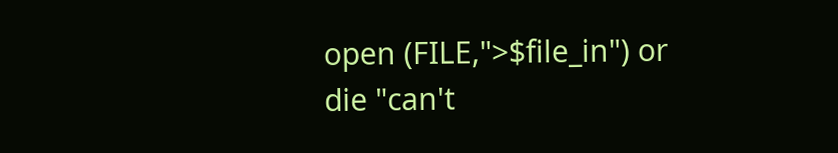open (FILE,">$file_in") or die "can't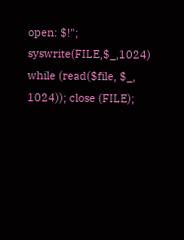open: $!"; syswrite(FILE,$_,1024) while (read($file, $_, 1024)); close (FILE);